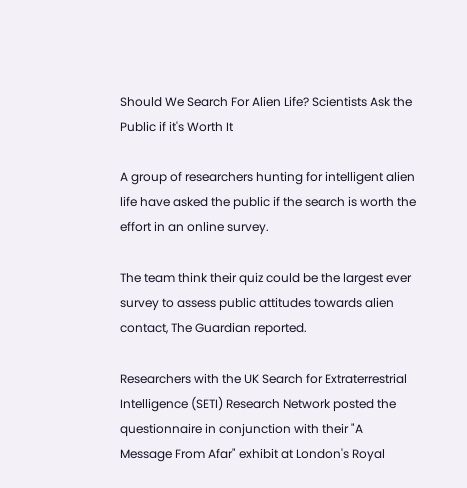Should We Search For Alien Life? Scientists Ask the Public if it's Worth It

A group of researchers hunting for intelligent alien life have asked the public if the search is worth the effort in an online survey.

The team think their quiz could be the largest ever survey to assess public attitudes towards alien contact, The Guardian reported.

Researchers with the UK Search for Extraterrestrial Intelligence (SETI) Research Network posted the questionnaire in conjunction with their "A Message From Afar" exhibit at London's Royal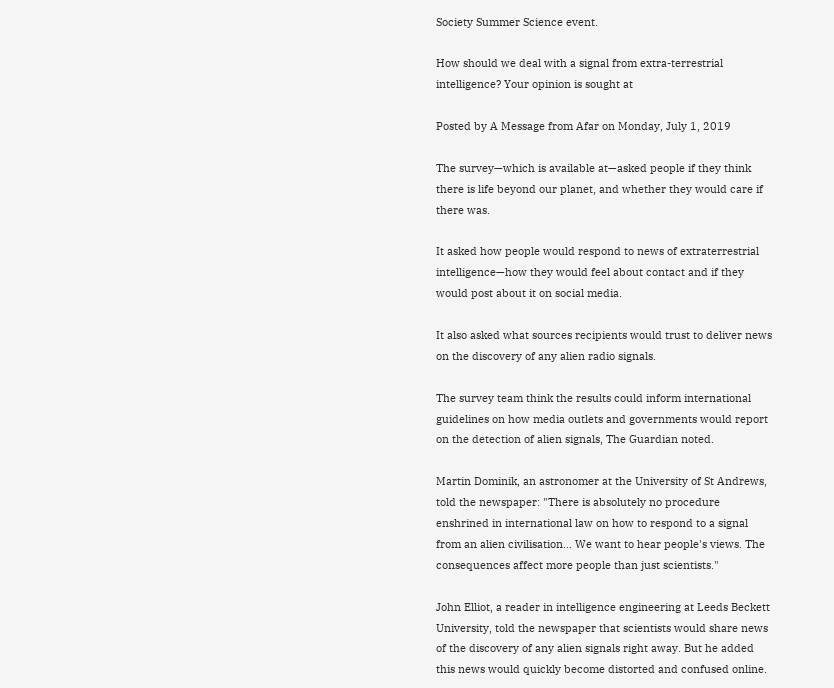Society Summer Science event.

How should we deal with a signal from extra-terrestrial intelligence? Your opinion is sought at

Posted by A Message from Afar on Monday, July 1, 2019

The survey—which is available at—asked people if they think there is life beyond our planet, and whether they would care if there was.

It asked how people would respond to news of extraterrestrial intelligence—how they would feel about contact and if they would post about it on social media.

It also asked what sources recipients would trust to deliver news on the discovery of any alien radio signals.

The survey team think the results could inform international guidelines on how media outlets and governments would report on the detection of alien signals, The Guardian noted.

Martin Dominik, an astronomer at the University of St Andrews, told the newspaper: "There is absolutely no procedure enshrined in international law on how to respond to a signal from an alien civilisation… We want to hear people's views. The consequences affect more people than just scientists."

John Elliot, a reader in intelligence engineering at Leeds Beckett University, told the newspaper that scientists would share news of the discovery of any alien signals right away. But he added this news would quickly become distorted and confused online.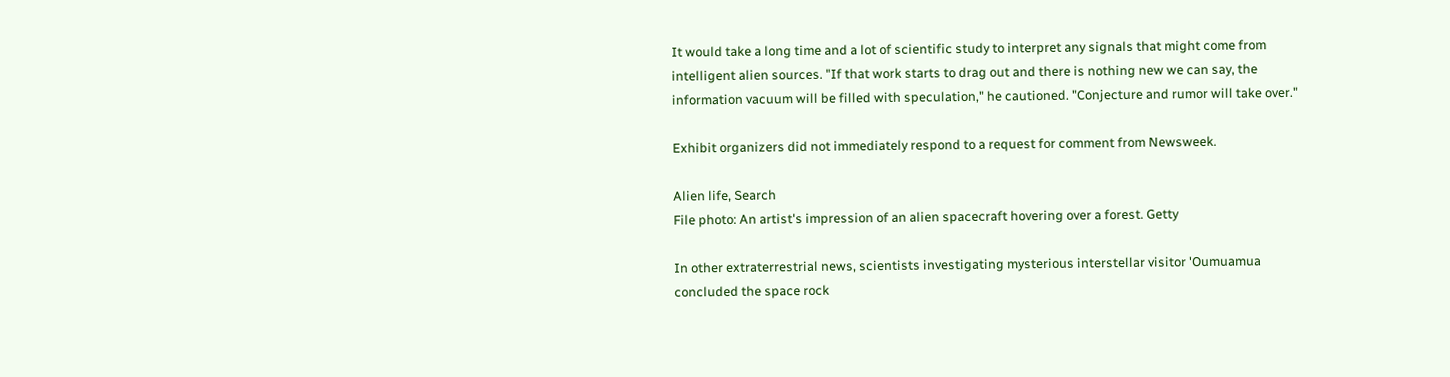It would take a long time and a lot of scientific study to interpret any signals that might come from intelligent alien sources. "If that work starts to drag out and there is nothing new we can say, the information vacuum will be filled with speculation," he cautioned. "Conjecture and rumor will take over."

Exhibit organizers did not immediately respond to a request for comment from Newsweek.

Alien life, Search
File photo: An artist's impression of an alien spacecraft hovering over a forest. Getty

In other extraterrestrial news, scientists investigating mysterious interstellar visitor 'Oumuamua concluded the space rock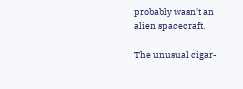probably wasn't an alien spacecraft.

The unusual cigar-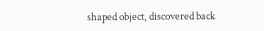shaped object, discovered back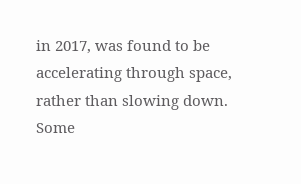in 2017, was found to be accelerating through space, rather than slowing down. Some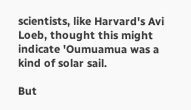scientists, like Harvard's Avi Loeb, thought this might indicate 'Oumuamua was a kind of solar sail.

But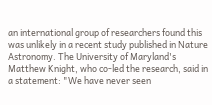an international group of researchers found this was unlikely in a recent study published in Nature Astronomy. The University of Maryland's Matthew Knight, who co-led the research, said in a statement: "We have never seen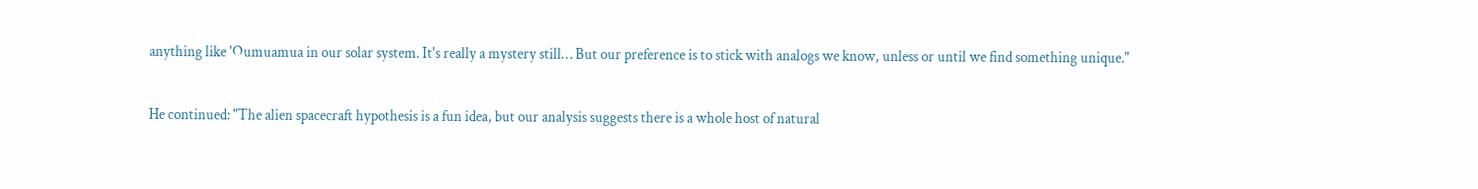anything like 'Oumuamua in our solar system. It's really a mystery still… But our preference is to stick with analogs we know, unless or until we find something unique."

He continued: "The alien spacecraft hypothesis is a fun idea, but our analysis suggests there is a whole host of natural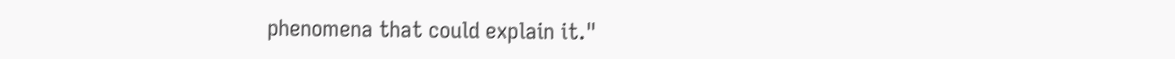phenomena that could explain it."